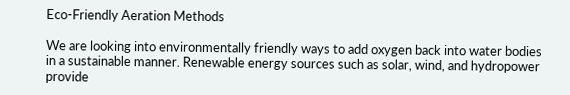Eco-Friendly Aeration Methods

We are looking into environmentally friendly ways to add oxygen back into water bodies in a sustainable manner. Renewable energy sources such as solar, wind, and hydropower provide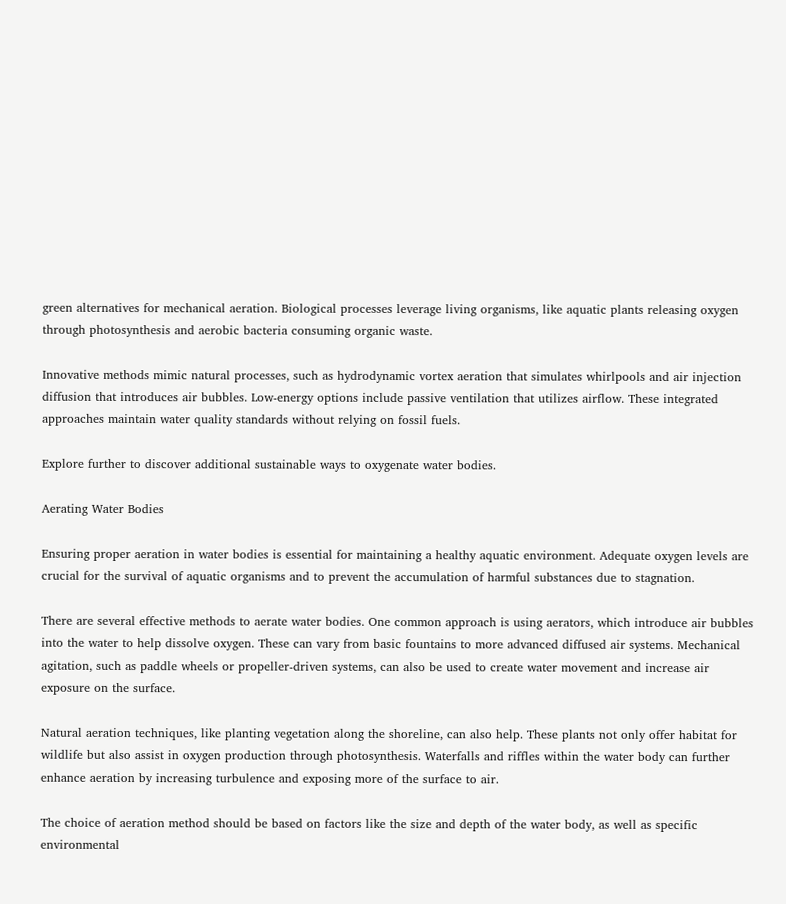green alternatives for mechanical aeration. Biological processes leverage living organisms, like aquatic plants releasing oxygen through photosynthesis and aerobic bacteria consuming organic waste.

Innovative methods mimic natural processes, such as hydrodynamic vortex aeration that simulates whirlpools and air injection diffusion that introduces air bubbles. Low-energy options include passive ventilation that utilizes airflow. These integrated approaches maintain water quality standards without relying on fossil fuels.

Explore further to discover additional sustainable ways to oxygenate water bodies.

Aerating Water Bodies

Ensuring proper aeration in water bodies is essential for maintaining a healthy aquatic environment. Adequate oxygen levels are crucial for the survival of aquatic organisms and to prevent the accumulation of harmful substances due to stagnation.

There are several effective methods to aerate water bodies. One common approach is using aerators, which introduce air bubbles into the water to help dissolve oxygen. These can vary from basic fountains to more advanced diffused air systems. Mechanical agitation, such as paddle wheels or propeller-driven systems, can also be used to create water movement and increase air exposure on the surface.

Natural aeration techniques, like planting vegetation along the shoreline, can also help. These plants not only offer habitat for wildlife but also assist in oxygen production through photosynthesis. Waterfalls and riffles within the water body can further enhance aeration by increasing turbulence and exposing more of the surface to air.

The choice of aeration method should be based on factors like the size and depth of the water body, as well as specific environmental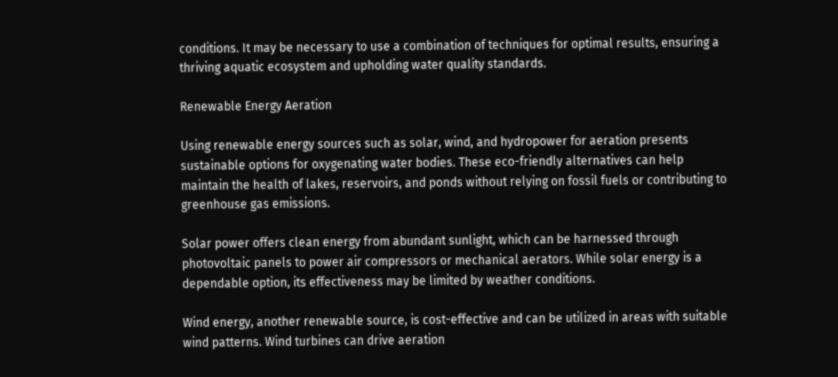conditions. It may be necessary to use a combination of techniques for optimal results, ensuring a thriving aquatic ecosystem and upholding water quality standards.

Renewable Energy Aeration

Using renewable energy sources such as solar, wind, and hydropower for aeration presents sustainable options for oxygenating water bodies. These eco-friendly alternatives can help maintain the health of lakes, reservoirs, and ponds without relying on fossil fuels or contributing to greenhouse gas emissions.

Solar power offers clean energy from abundant sunlight, which can be harnessed through photovoltaic panels to power air compressors or mechanical aerators. While solar energy is a dependable option, its effectiveness may be limited by weather conditions.

Wind energy, another renewable source, is cost-effective and can be utilized in areas with suitable wind patterns. Wind turbines can drive aeration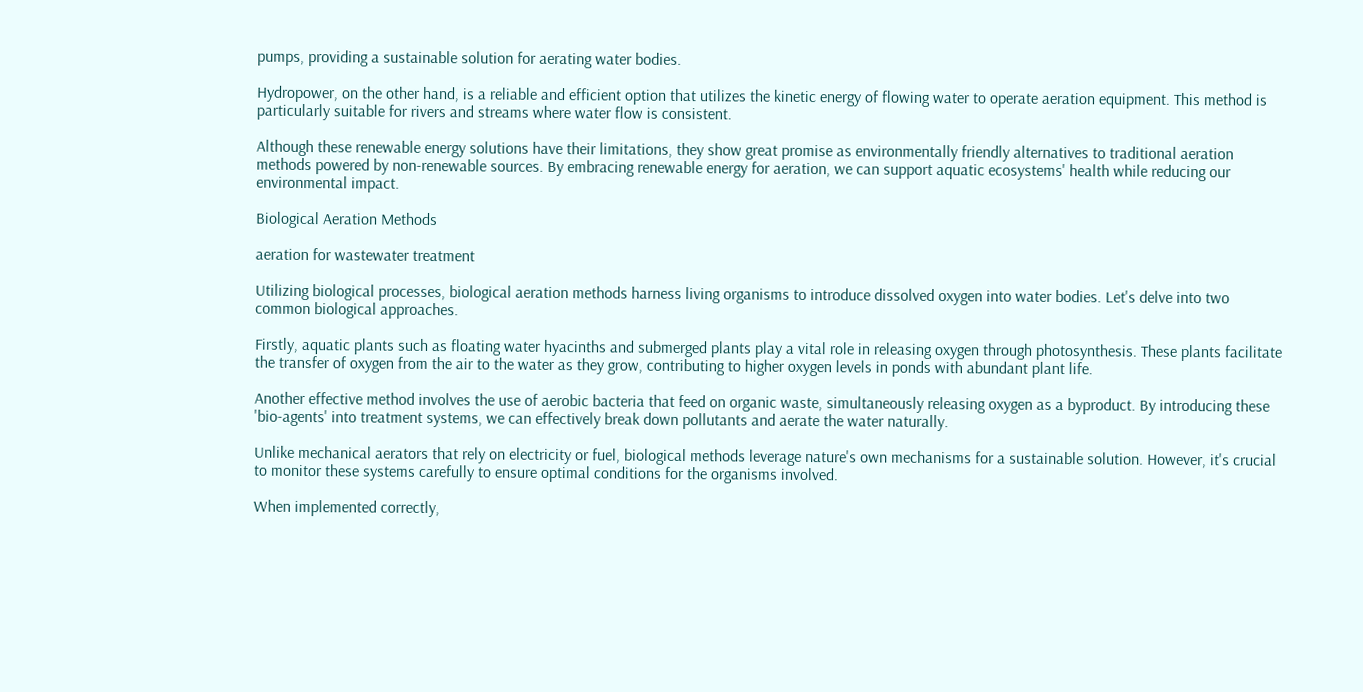pumps, providing a sustainable solution for aerating water bodies.

Hydropower, on the other hand, is a reliable and efficient option that utilizes the kinetic energy of flowing water to operate aeration equipment. This method is particularly suitable for rivers and streams where water flow is consistent.

Although these renewable energy solutions have their limitations, they show great promise as environmentally friendly alternatives to traditional aeration methods powered by non-renewable sources. By embracing renewable energy for aeration, we can support aquatic ecosystems' health while reducing our environmental impact.

Biological Aeration Methods

aeration for wastewater treatment

Utilizing biological processes, biological aeration methods harness living organisms to introduce dissolved oxygen into water bodies. Let's delve into two common biological approaches.

Firstly, aquatic plants such as floating water hyacinths and submerged plants play a vital role in releasing oxygen through photosynthesis. These plants facilitate the transfer of oxygen from the air to the water as they grow, contributing to higher oxygen levels in ponds with abundant plant life.

Another effective method involves the use of aerobic bacteria that feed on organic waste, simultaneously releasing oxygen as a byproduct. By introducing these 'bio-agents' into treatment systems, we can effectively break down pollutants and aerate the water naturally.

Unlike mechanical aerators that rely on electricity or fuel, biological methods leverage nature's own mechanisms for a sustainable solution. However, it's crucial to monitor these systems carefully to ensure optimal conditions for the organisms involved.

When implemented correctly,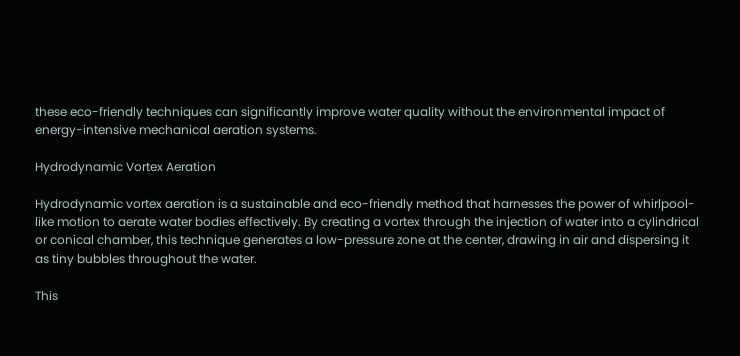these eco-friendly techniques can significantly improve water quality without the environmental impact of energy-intensive mechanical aeration systems.

Hydrodynamic Vortex Aeration

Hydrodynamic vortex aeration is a sustainable and eco-friendly method that harnesses the power of whirlpool-like motion to aerate water bodies effectively. By creating a vortex through the injection of water into a cylindrical or conical chamber, this technique generates a low-pressure zone at the center, drawing in air and dispersing it as tiny bubbles throughout the water.

This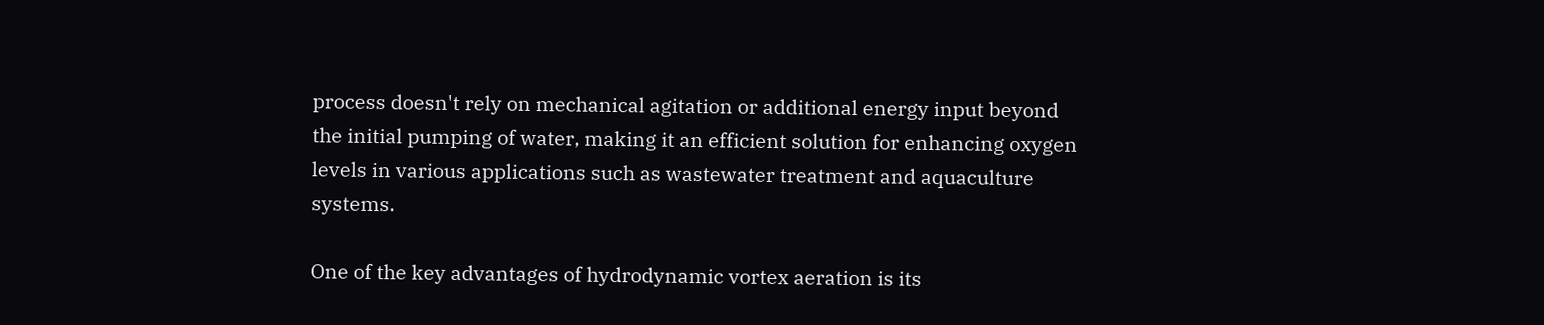process doesn't rely on mechanical agitation or additional energy input beyond the initial pumping of water, making it an efficient solution for enhancing oxygen levels in various applications such as wastewater treatment and aquaculture systems.

One of the key advantages of hydrodynamic vortex aeration is its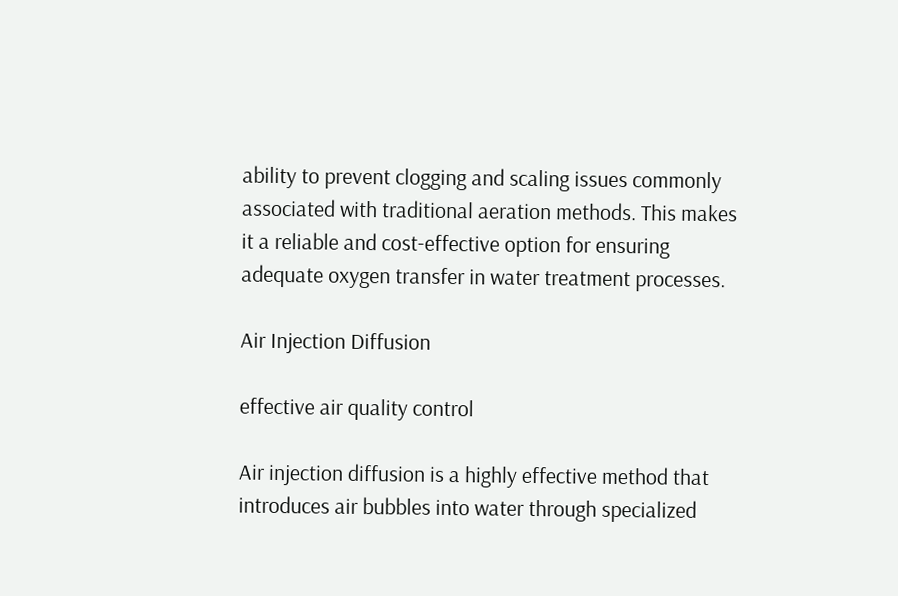ability to prevent clogging and scaling issues commonly associated with traditional aeration methods. This makes it a reliable and cost-effective option for ensuring adequate oxygen transfer in water treatment processes.

Air Injection Diffusion

effective air quality control

Air injection diffusion is a highly effective method that introduces air bubbles into water through specialized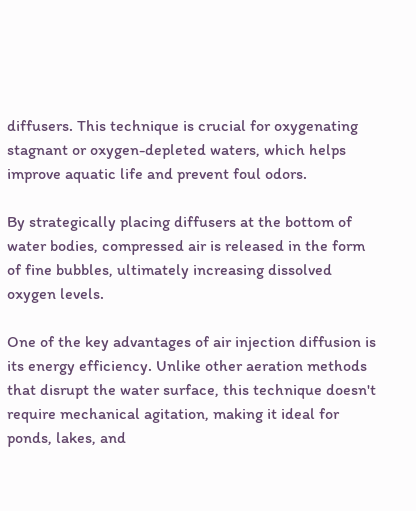diffusers. This technique is crucial for oxygenating stagnant or oxygen-depleted waters, which helps improve aquatic life and prevent foul odors.

By strategically placing diffusers at the bottom of water bodies, compressed air is released in the form of fine bubbles, ultimately increasing dissolved oxygen levels.

One of the key advantages of air injection diffusion is its energy efficiency. Unlike other aeration methods that disrupt the water surface, this technique doesn't require mechanical agitation, making it ideal for ponds, lakes, and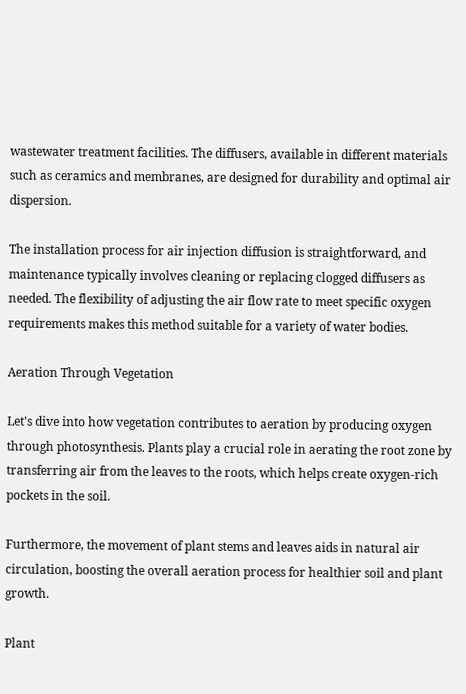wastewater treatment facilities. The diffusers, available in different materials such as ceramics and membranes, are designed for durability and optimal air dispersion.

The installation process for air injection diffusion is straightforward, and maintenance typically involves cleaning or replacing clogged diffusers as needed. The flexibility of adjusting the air flow rate to meet specific oxygen requirements makes this method suitable for a variety of water bodies.

Aeration Through Vegetation

Let's dive into how vegetation contributes to aeration by producing oxygen through photosynthesis. Plants play a crucial role in aerating the root zone by transferring air from the leaves to the roots, which helps create oxygen-rich pockets in the soil.

Furthermore, the movement of plant stems and leaves aids in natural air circulation, boosting the overall aeration process for healthier soil and plant growth.

Plant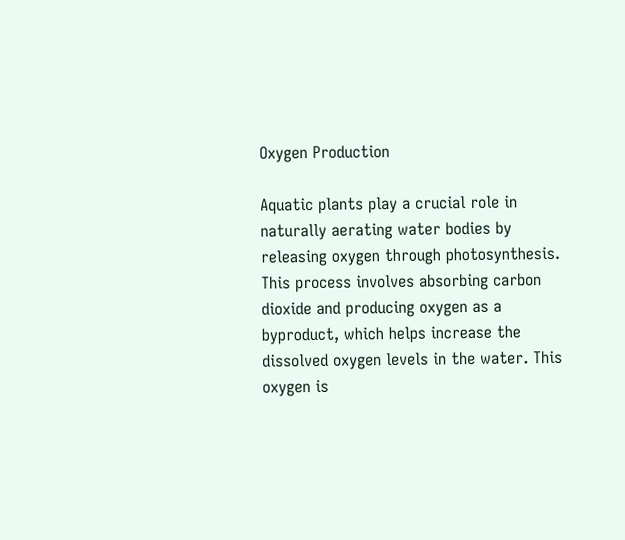Oxygen Production

Aquatic plants play a crucial role in naturally aerating water bodies by releasing oxygen through photosynthesis. This process involves absorbing carbon dioxide and producing oxygen as a byproduct, which helps increase the dissolved oxygen levels in the water. This oxygen is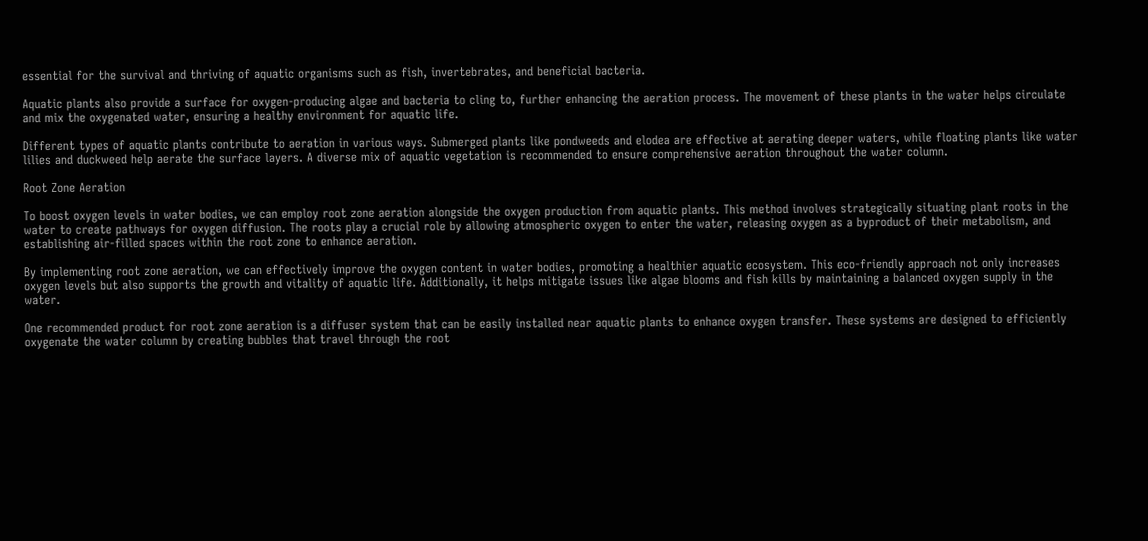essential for the survival and thriving of aquatic organisms such as fish, invertebrates, and beneficial bacteria.

Aquatic plants also provide a surface for oxygen-producing algae and bacteria to cling to, further enhancing the aeration process. The movement of these plants in the water helps circulate and mix the oxygenated water, ensuring a healthy environment for aquatic life.

Different types of aquatic plants contribute to aeration in various ways. Submerged plants like pondweeds and elodea are effective at aerating deeper waters, while floating plants like water lilies and duckweed help aerate the surface layers. A diverse mix of aquatic vegetation is recommended to ensure comprehensive aeration throughout the water column.

Root Zone Aeration

To boost oxygen levels in water bodies, we can employ root zone aeration alongside the oxygen production from aquatic plants. This method involves strategically situating plant roots in the water to create pathways for oxygen diffusion. The roots play a crucial role by allowing atmospheric oxygen to enter the water, releasing oxygen as a byproduct of their metabolism, and establishing air-filled spaces within the root zone to enhance aeration.

By implementing root zone aeration, we can effectively improve the oxygen content in water bodies, promoting a healthier aquatic ecosystem. This eco-friendly approach not only increases oxygen levels but also supports the growth and vitality of aquatic life. Additionally, it helps mitigate issues like algae blooms and fish kills by maintaining a balanced oxygen supply in the water.

One recommended product for root zone aeration is a diffuser system that can be easily installed near aquatic plants to enhance oxygen transfer. These systems are designed to efficiently oxygenate the water column by creating bubbles that travel through the root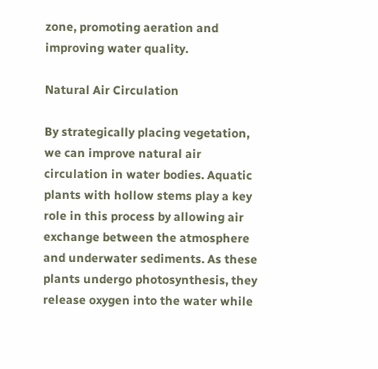zone, promoting aeration and improving water quality.

Natural Air Circulation

By strategically placing vegetation, we can improve natural air circulation in water bodies. Aquatic plants with hollow stems play a key role in this process by allowing air exchange between the atmosphere and underwater sediments. As these plants undergo photosynthesis, they release oxygen into the water while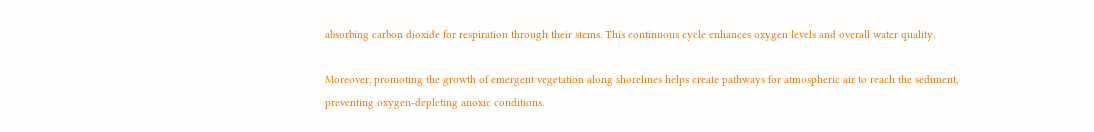absorbing carbon dioxide for respiration through their stems. This continuous cycle enhances oxygen levels and overall water quality.

Moreover, promoting the growth of emergent vegetation along shorelines helps create pathways for atmospheric air to reach the sediment, preventing oxygen-depleting anoxic conditions.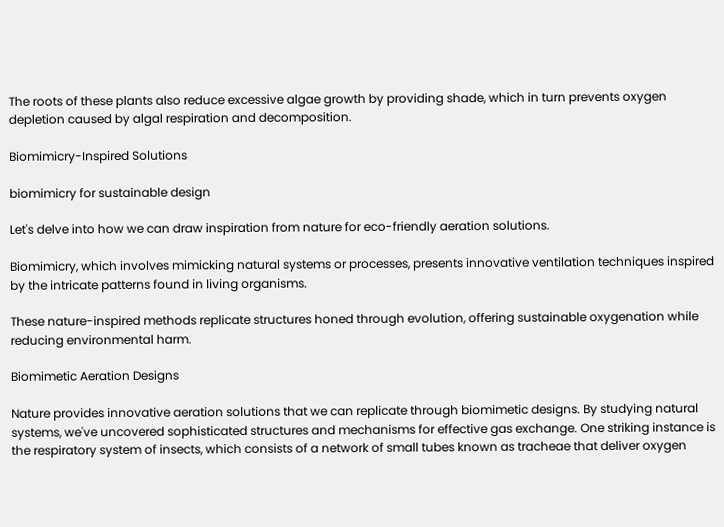The roots of these plants also reduce excessive algae growth by providing shade, which in turn prevents oxygen depletion caused by algal respiration and decomposition.

Biomimicry-Inspired Solutions

biomimicry for sustainable design

Let's delve into how we can draw inspiration from nature for eco-friendly aeration solutions.

Biomimicry, which involves mimicking natural systems or processes, presents innovative ventilation techniques inspired by the intricate patterns found in living organisms.

These nature-inspired methods replicate structures honed through evolution, offering sustainable oxygenation while reducing environmental harm.

Biomimetic Aeration Designs

Nature provides innovative aeration solutions that we can replicate through biomimetic designs. By studying natural systems, we've uncovered sophisticated structures and mechanisms for effective gas exchange. One striking instance is the respiratory system of insects, which consists of a network of small tubes known as tracheae that deliver oxygen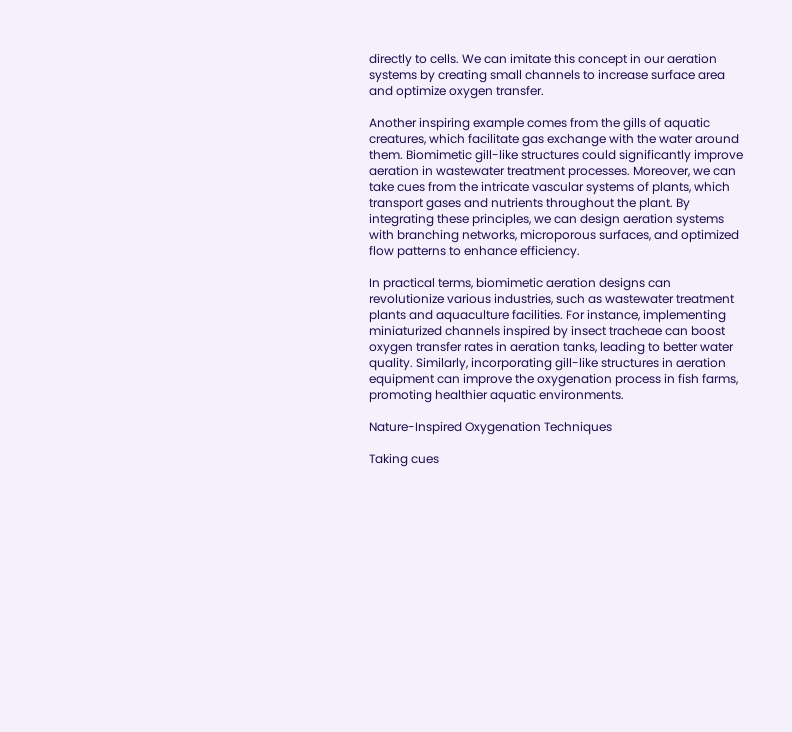directly to cells. We can imitate this concept in our aeration systems by creating small channels to increase surface area and optimize oxygen transfer.

Another inspiring example comes from the gills of aquatic creatures, which facilitate gas exchange with the water around them. Biomimetic gill-like structures could significantly improve aeration in wastewater treatment processes. Moreover, we can take cues from the intricate vascular systems of plants, which transport gases and nutrients throughout the plant. By integrating these principles, we can design aeration systems with branching networks, microporous surfaces, and optimized flow patterns to enhance efficiency.

In practical terms, biomimetic aeration designs can revolutionize various industries, such as wastewater treatment plants and aquaculture facilities. For instance, implementing miniaturized channels inspired by insect tracheae can boost oxygen transfer rates in aeration tanks, leading to better water quality. Similarly, incorporating gill-like structures in aeration equipment can improve the oxygenation process in fish farms, promoting healthier aquatic environments.

Nature-Inspired Oxygenation Techniques

Taking cues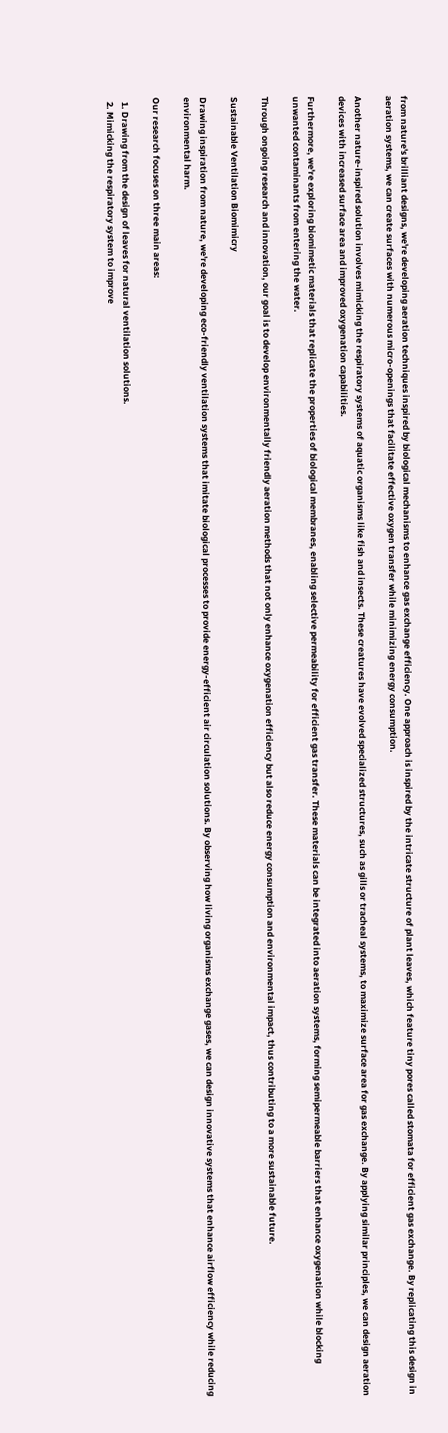from nature's brilliant designs, we're developing aeration techniques inspired by biological mechanisms to enhance gas exchange efficiency. One approach is inspired by the intricate structure of plant leaves, which feature tiny pores called stomata for efficient gas exchange. By replicating this design in aeration systems, we can create surfaces with numerous micro-openings that facilitate effective oxygen transfer while minimizing energy consumption.

Another nature-inspired solution involves mimicking the respiratory systems of aquatic organisms like fish and insects. These creatures have evolved specialized structures, such as gills or tracheal systems, to maximize surface area for gas exchange. By applying similar principles, we can design aeration devices with increased surface area and improved oxygenation capabilities.

Furthermore, we're exploring biomimetic materials that replicate the properties of biological membranes, enabling selective permeability for efficient gas transfer. These materials can be integrated into aeration systems, forming semipermeable barriers that enhance oxygenation while blocking unwanted contaminants from entering the water.

Through ongoing research and innovation, our goal is to develop environmentally friendly aeration methods that not only enhance oxygenation efficiency but also reduce energy consumption and environmental impact, thus contributing to a more sustainable future.

Sustainable Ventilation Biomimicry

Drawing inspiration from nature, we're developing eco-friendly ventilation systems that imitate biological processes to provide energy-efficient air circulation solutions. By observing how living organisms exchange gases, we can design innovative systems that enhance airflow efficiency while reducing environmental harm.

Our research focuses on three main areas:

  1. Drawing from the design of leaves for natural ventilation solutions.
  2. Mimicking the respiratory system to improve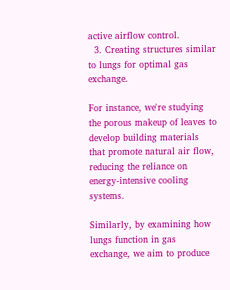active airflow control.
  3. Creating structures similar to lungs for optimal gas exchange.

For instance, we're studying the porous makeup of leaves to develop building materials that promote natural air flow, reducing the reliance on energy-intensive cooling systems.

Similarly, by examining how lungs function in gas exchange, we aim to produce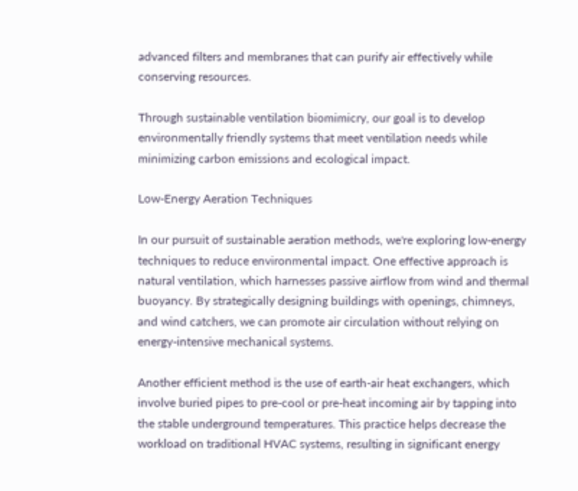advanced filters and membranes that can purify air effectively while conserving resources.

Through sustainable ventilation biomimicry, our goal is to develop environmentally friendly systems that meet ventilation needs while minimizing carbon emissions and ecological impact.

Low-Energy Aeration Techniques

In our pursuit of sustainable aeration methods, we're exploring low-energy techniques to reduce environmental impact. One effective approach is natural ventilation, which harnesses passive airflow from wind and thermal buoyancy. By strategically designing buildings with openings, chimneys, and wind catchers, we can promote air circulation without relying on energy-intensive mechanical systems.

Another efficient method is the use of earth-air heat exchangers, which involve buried pipes to pre-cool or pre-heat incoming air by tapping into the stable underground temperatures. This practice helps decrease the workload on traditional HVAC systems, resulting in significant energy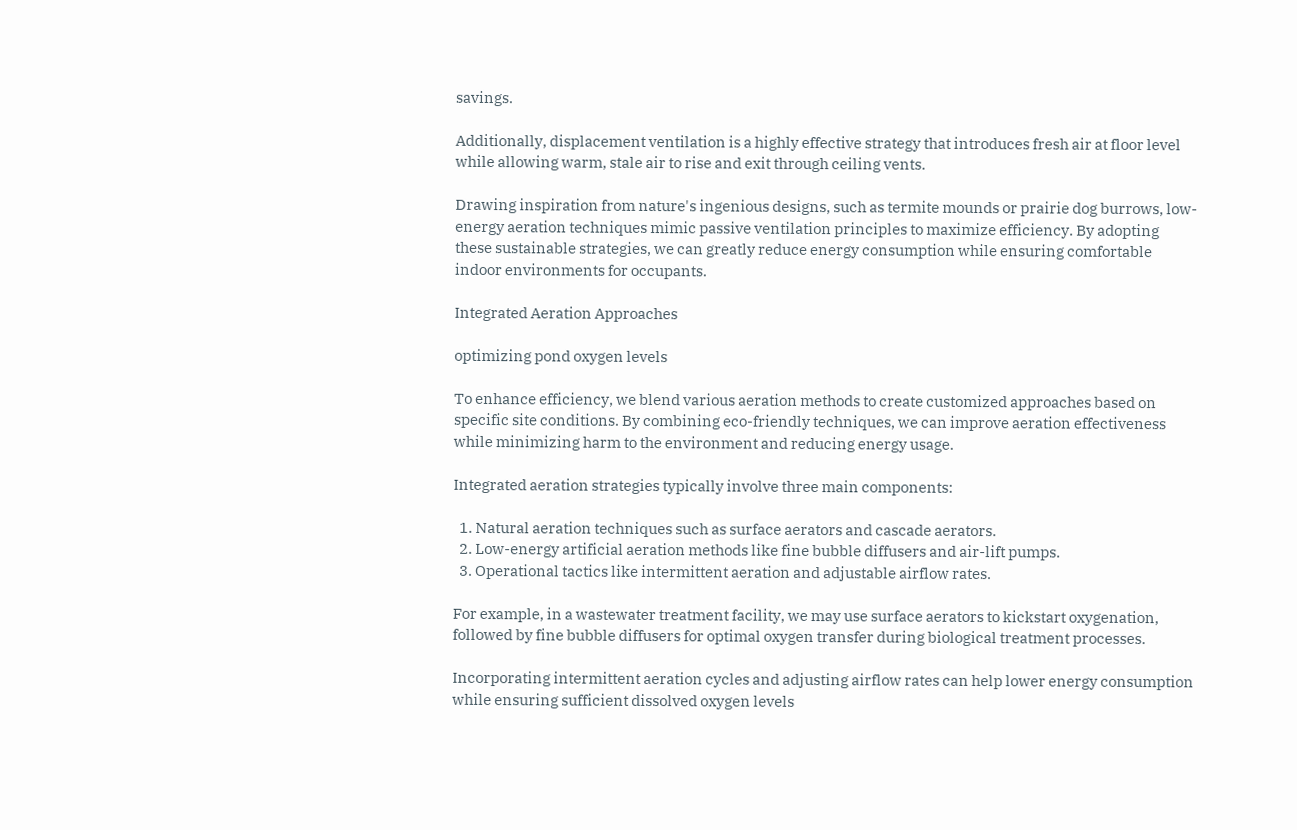savings.

Additionally, displacement ventilation is a highly effective strategy that introduces fresh air at floor level while allowing warm, stale air to rise and exit through ceiling vents.

Drawing inspiration from nature's ingenious designs, such as termite mounds or prairie dog burrows, low-energy aeration techniques mimic passive ventilation principles to maximize efficiency. By adopting these sustainable strategies, we can greatly reduce energy consumption while ensuring comfortable indoor environments for occupants.

Integrated Aeration Approaches

optimizing pond oxygen levels

To enhance efficiency, we blend various aeration methods to create customized approaches based on specific site conditions. By combining eco-friendly techniques, we can improve aeration effectiveness while minimizing harm to the environment and reducing energy usage.

Integrated aeration strategies typically involve three main components:

  1. Natural aeration techniques such as surface aerators and cascade aerators.
  2. Low-energy artificial aeration methods like fine bubble diffusers and air-lift pumps.
  3. Operational tactics like intermittent aeration and adjustable airflow rates.

For example, in a wastewater treatment facility, we may use surface aerators to kickstart oxygenation, followed by fine bubble diffusers for optimal oxygen transfer during biological treatment processes.

Incorporating intermittent aeration cycles and adjusting airflow rates can help lower energy consumption while ensuring sufficient dissolved oxygen levels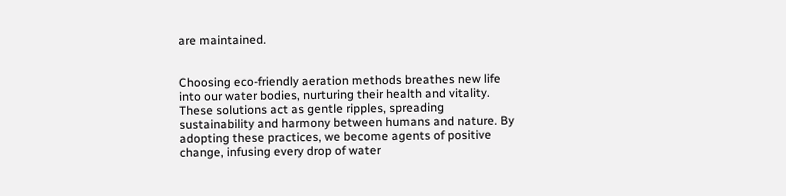are maintained.


Choosing eco-friendly aeration methods breathes new life into our water bodies, nurturing their health and vitality. These solutions act as gentle ripples, spreading sustainability and harmony between humans and nature. By adopting these practices, we become agents of positive change, infusing every drop of water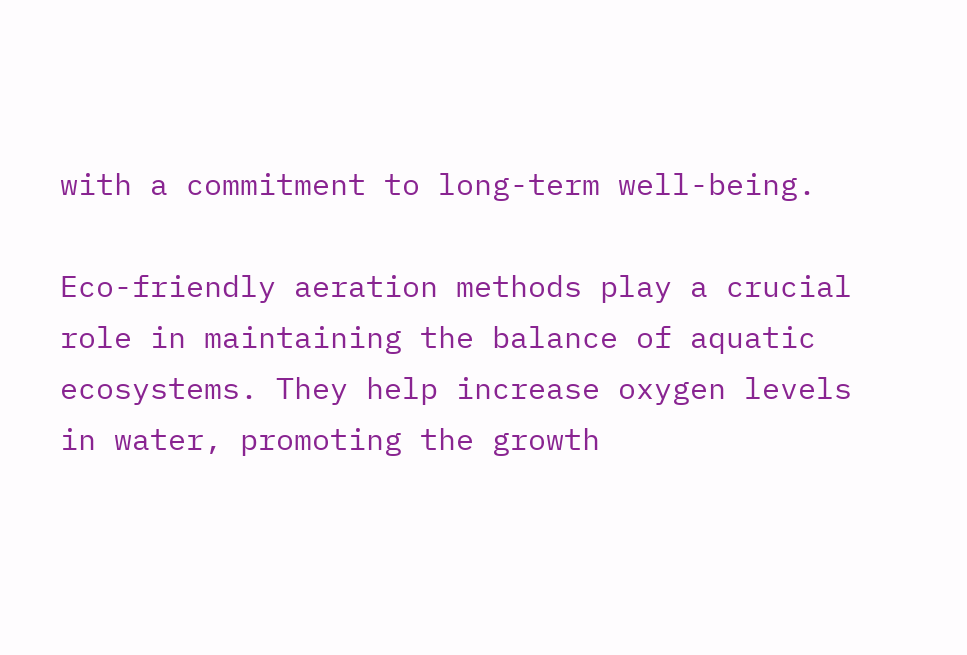with a commitment to long-term well-being.

Eco-friendly aeration methods play a crucial role in maintaining the balance of aquatic ecosystems. They help increase oxygen levels in water, promoting the growth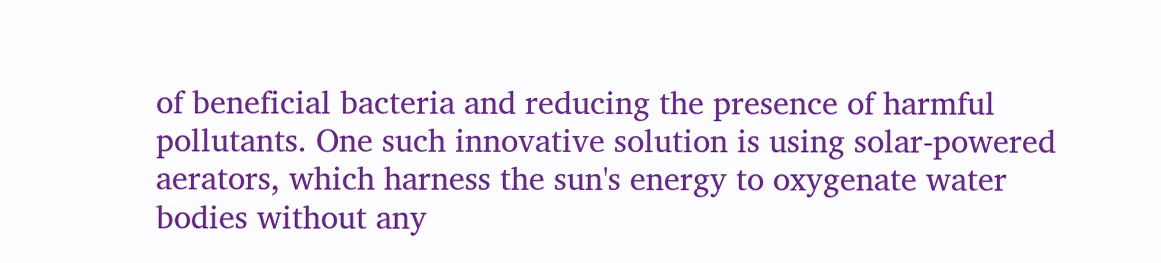of beneficial bacteria and reducing the presence of harmful pollutants. One such innovative solution is using solar-powered aerators, which harness the sun's energy to oxygenate water bodies without any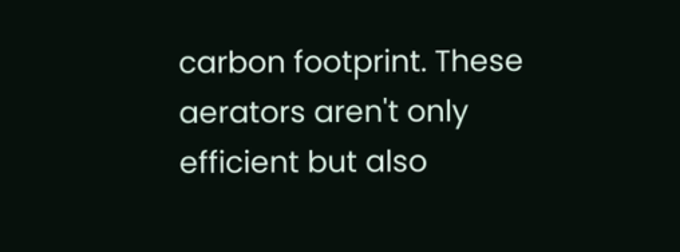carbon footprint. These aerators aren't only efficient but also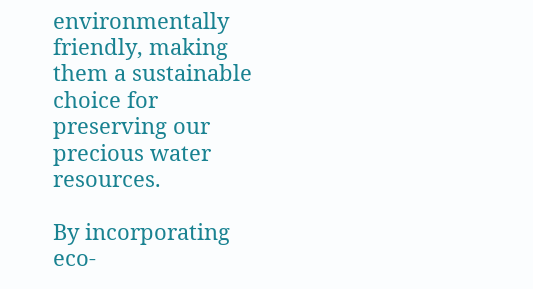environmentally friendly, making them a sustainable choice for preserving our precious water resources.

By incorporating eco-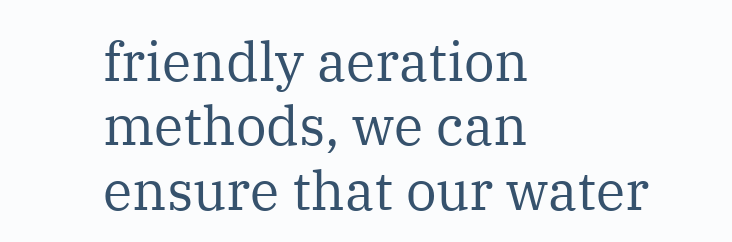friendly aeration methods, we can ensure that our water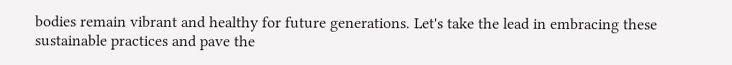bodies remain vibrant and healthy for future generations. Let's take the lead in embracing these sustainable practices and pave the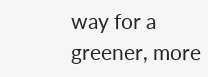way for a greener, more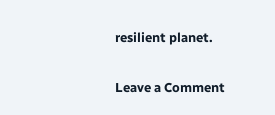resilient planet.

Leave a Comment